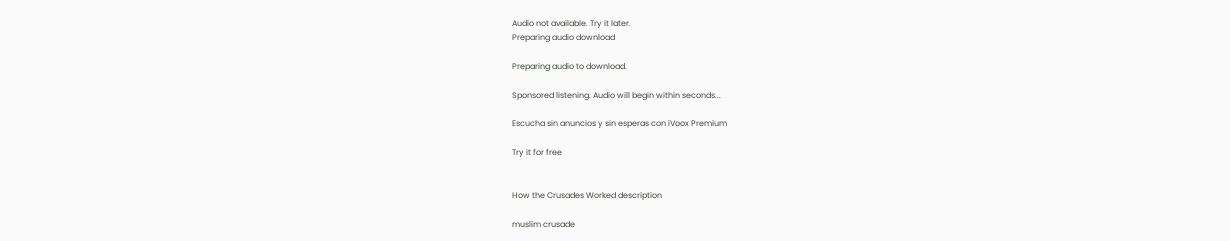Audio not available. Try it later.
Preparing audio download

Preparing audio to download.

Sponsored listening. Audio will begin within seconds...

Escucha sin anuncios y sin esperas con iVoox Premium

Try it for free


How the Crusades Worked description

muslim crusade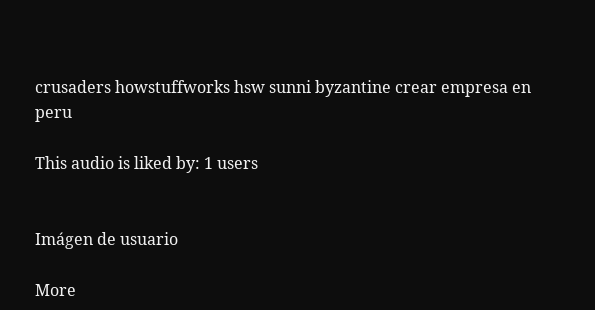crusaders howstuffworks hsw sunni byzantine crear empresa en peru

This audio is liked by: 1 users


Imágen de usuario

More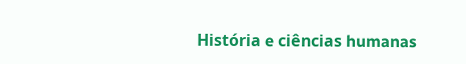História e ciências humanas